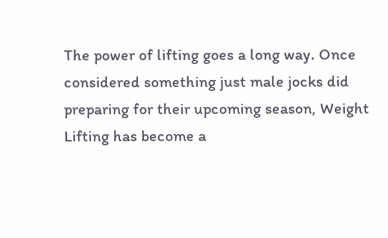The power of lifting goes a long way. Once considered something just male jocks did preparing for their upcoming season, Weight Lifting has become a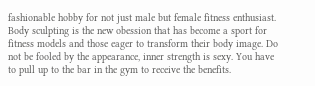fashionable hobby for not just male but female fitness enthusiast. Body sculpting is the new obession that has become a sport for fitness models and those eager to transform their body image. Do not be fooled by the appearance, inner strength is sexy. You have to pull up to the bar in the gym to receive the benefits.